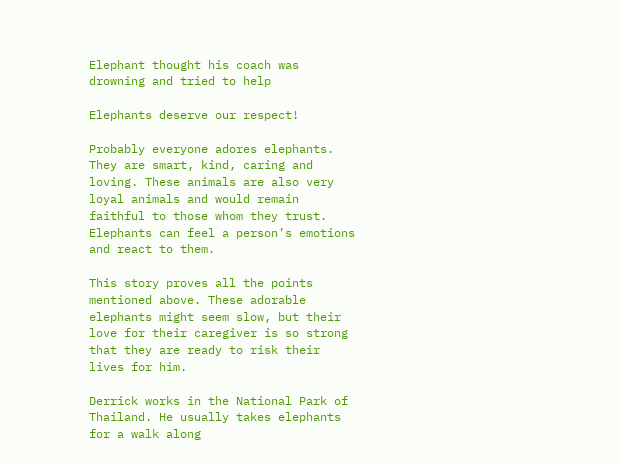Elephant thought his coach was drowning and tried to help

Elephants deserve our respect!

Probably everyone adores elephants. They are smart, kind, caring and loving. These animals are also very loyal animals and would remain faithful to those whom they trust. Elephants can feel a person’s emotions and react to them.

This story proves all the points mentioned above. These adorable elephants might seem slow, but their love for their caregiver is so strong that they are ready to risk their lives for him.

Derrick works in the National Park of Thailand. He usually takes elephants for a walk along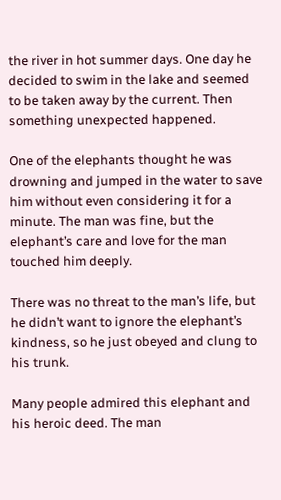the river in hot summer days. One day he decided to swim in the lake and seemed to be taken away by the current. Then something unexpected happened.

One of the elephants thought he was drowning and jumped in the water to save him without even considering it for a minute. The man was fine, but the elephant’s care and love for the man touched him deeply.

There was no threat to the man’s life, but he didn’t want to ignore the elephant’s kindness, so he just obeyed and clung to his trunk.

Many people admired this elephant and his heroic deed. The man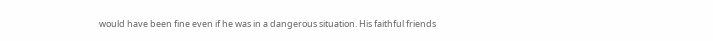would have been fine even if he was in a dangerous situation. His faithful friends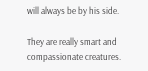will always be by his side.

They are really smart and compassionate creatures.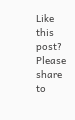Like this post? Please share to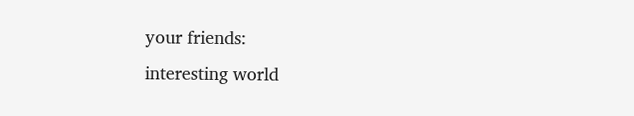your friends:
interesting world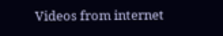Videos from internet